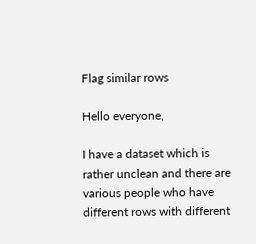Flag similar rows

Hello everyone,

I have a dataset which is rather unclean and there are various people who have different rows with different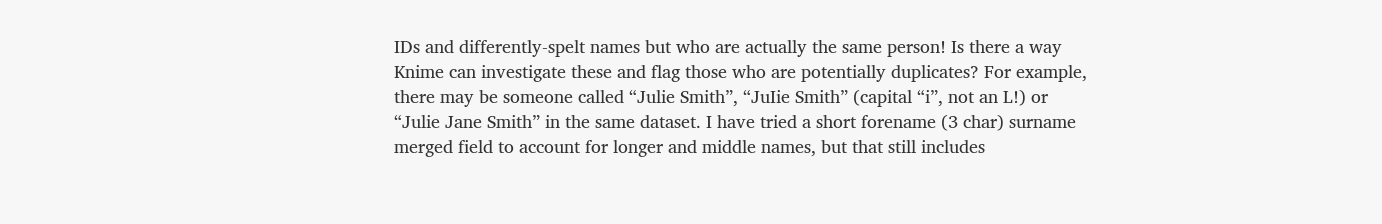IDs and differently-spelt names but who are actually the same person! Is there a way Knime can investigate these and flag those who are potentially duplicates? For example, there may be someone called “Julie Smith”, “JuIie Smith” (capital “i”, not an L!) or “Julie Jane Smith” in the same dataset. I have tried a short forename (3 char) surname merged field to account for longer and middle names, but that still includes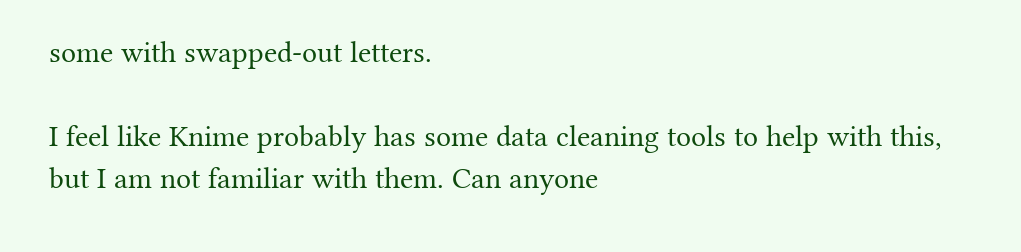some with swapped-out letters.

I feel like Knime probably has some data cleaning tools to help with this, but I am not familiar with them. Can anyone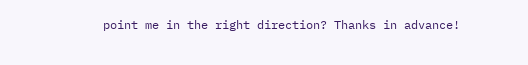point me in the right direction? Thanks in advance!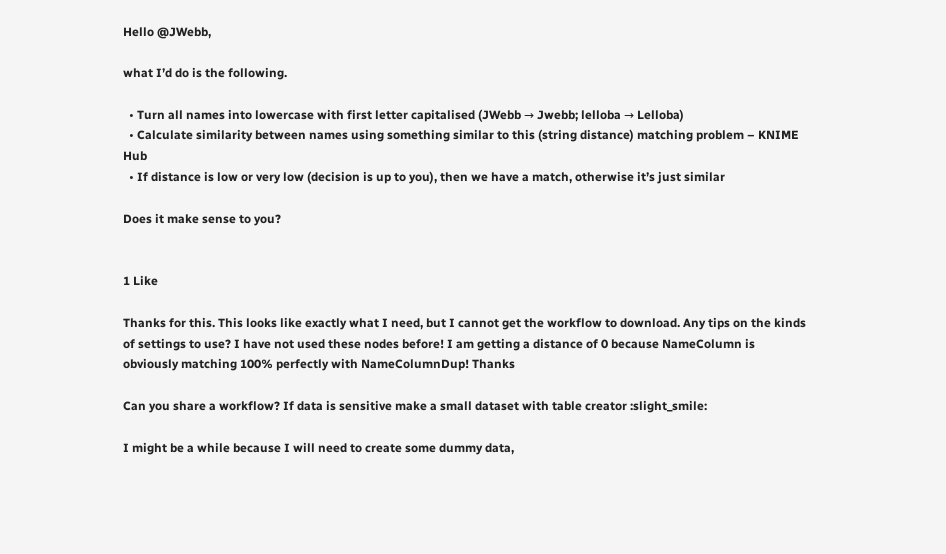Hello @JWebb,

what I’d do is the following.

  • Turn all names into lowercase with first letter capitalised (JWebb → Jwebb; lelloba → Lelloba)
  • Calculate similarity between names using something similar to this (string distance) matching problem – KNIME Hub
  • If distance is low or very low (decision is up to you), then we have a match, otherwise it’s just similar

Does it make sense to you?


1 Like

Thanks for this. This looks like exactly what I need, but I cannot get the workflow to download. Any tips on the kinds of settings to use? I have not used these nodes before! I am getting a distance of 0 because NameColumn is obviously matching 100% perfectly with NameColumnDup! Thanks

Can you share a workflow? If data is sensitive make a small dataset with table creator :slight_smile:

I might be a while because I will need to create some dummy data,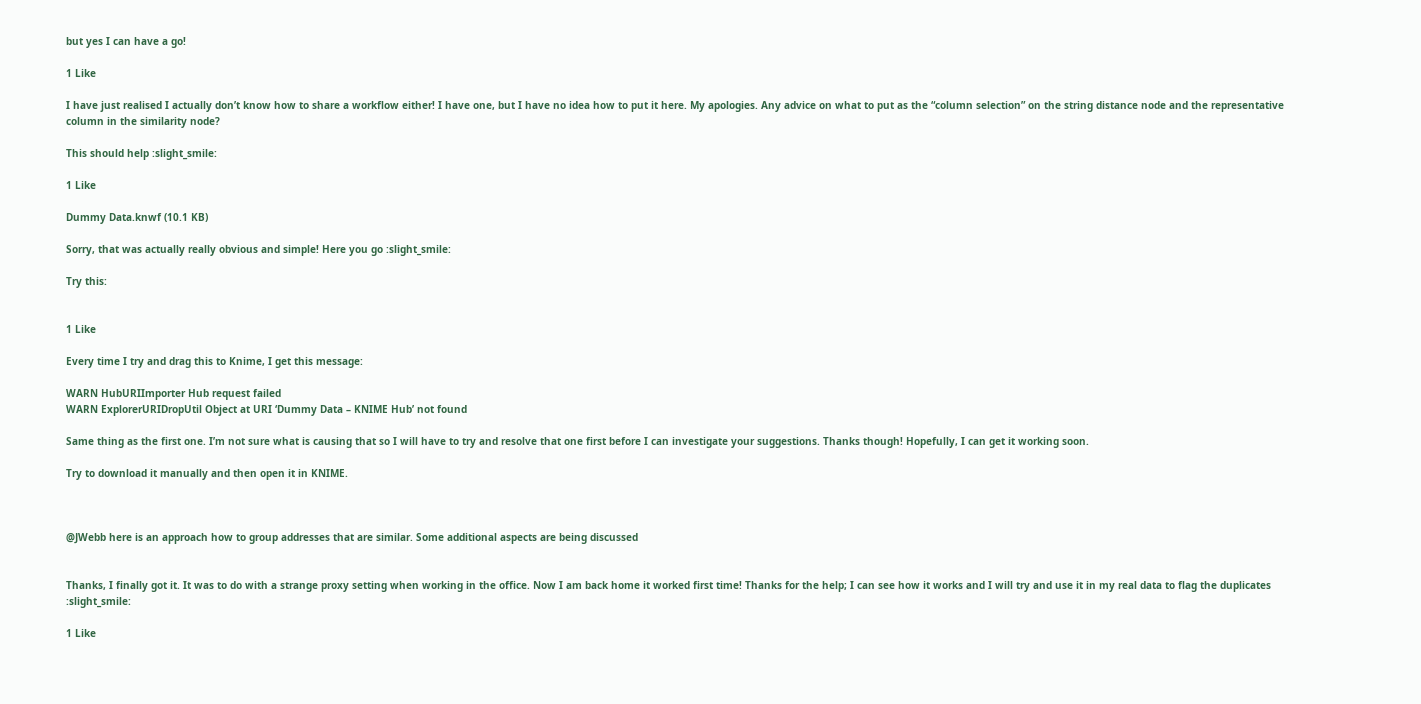but yes I can have a go!

1 Like

I have just realised I actually don’t know how to share a workflow either! I have one, but I have no idea how to put it here. My apologies. Any advice on what to put as the “column selection” on the string distance node and the representative column in the similarity node?

This should help :slight_smile:

1 Like

Dummy Data.knwf (10.1 KB)

Sorry, that was actually really obvious and simple! Here you go :slight_smile:

Try this:


1 Like

Every time I try and drag this to Knime, I get this message:

WARN HubURIImporter Hub request failed
WARN ExplorerURIDropUtil Object at URI ‘Dummy Data – KNIME Hub’ not found

Same thing as the first one. I’m not sure what is causing that so I will have to try and resolve that one first before I can investigate your suggestions. Thanks though! Hopefully, I can get it working soon.

Try to download it manually and then open it in KNIME.



@JWebb here is an approach how to group addresses that are similar. Some additional aspects are being discussed


Thanks, I finally got it. It was to do with a strange proxy setting when working in the office. Now I am back home it worked first time! Thanks for the help; I can see how it works and I will try and use it in my real data to flag the duplicates :slight_smile:

1 Like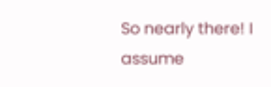So nearly there! I assume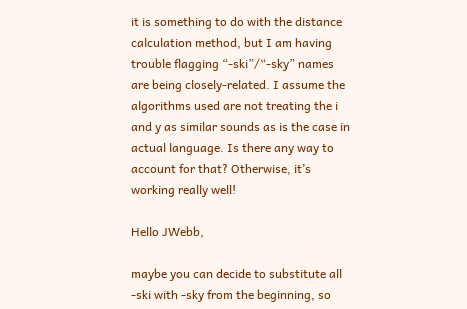it is something to do with the distance calculation method, but I am having trouble flagging “-ski”/“-sky” names are being closely-related. I assume the algorithms used are not treating the i and y as similar sounds as is the case in actual language. Is there any way to account for that? Otherwise, it’s working really well!

Hello JWebb,

maybe you can decide to substitute all -ski with -sky from the beginning, so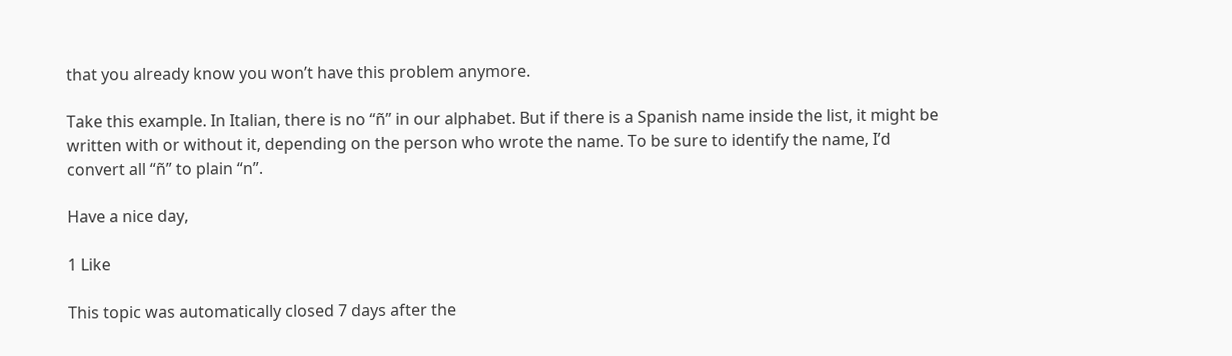that you already know you won’t have this problem anymore.

Take this example. In Italian, there is no “ñ” in our alphabet. But if there is a Spanish name inside the list, it might be written with or without it, depending on the person who wrote the name. To be sure to identify the name, I’d convert all “ñ” to plain “n”.

Have a nice day,

1 Like

This topic was automatically closed 7 days after the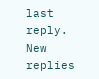last reply. New replies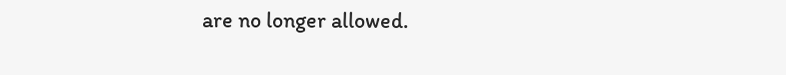are no longer allowed.